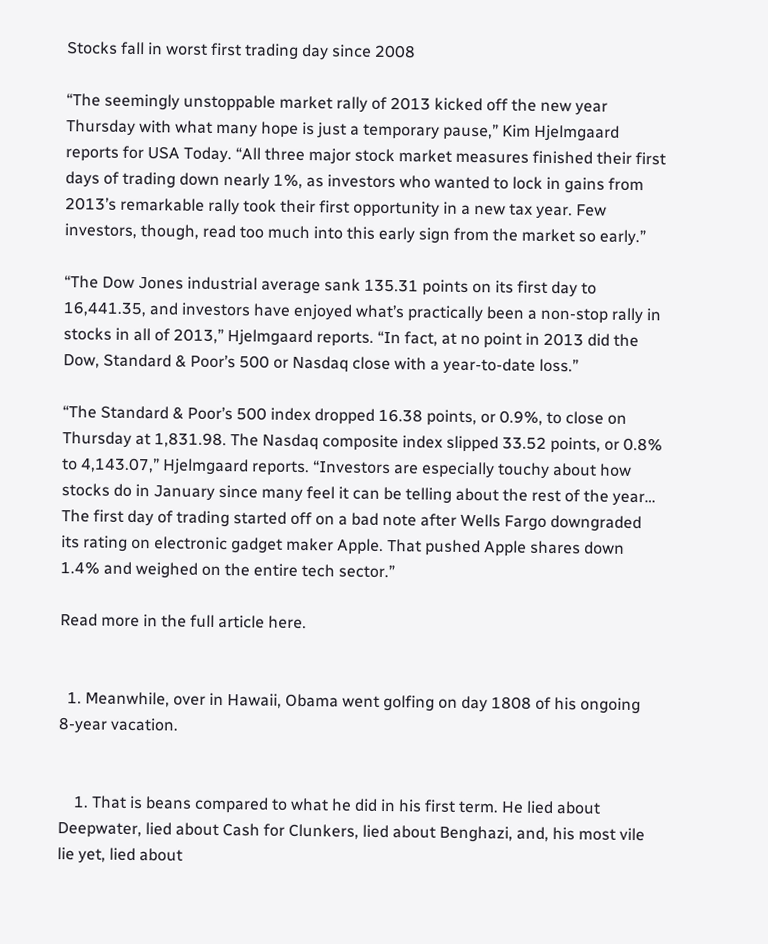Stocks fall in worst first trading day since 2008

“The seemingly unstoppable market rally of 2013 kicked off the new year Thursday with what many hope is just a temporary pause,” Kim Hjelmgaard reports for USA Today. “All three major stock market measures finished their first days of trading down nearly 1%, as investors who wanted to lock in gains from 2013’s remarkable rally took their first opportunity in a new tax year. Few investors, though, read too much into this early sign from the market so early.”

“The Dow Jones industrial average sank 135.31 points on its first day to 16,441.35, and investors have enjoyed what’s practically been a non-stop rally in stocks in all of 2013,” Hjelmgaard reports. “In fact, at no point in 2013 did the Dow, Standard & Poor’s 500 or Nasdaq close with a year-to-date loss.”

“The Standard & Poor’s 500 index dropped 16.38 points, or 0.9%, to close on Thursday at 1,831.98. The Nasdaq composite index slipped 33.52 points, or 0.8% to 4,143.07,” Hjelmgaard reports. “Investors are especially touchy about how stocks do in January since many feel it can be telling about the rest of the year… The first day of trading started off on a bad note after Wells Fargo downgraded its rating on electronic gadget maker Apple. That pushed Apple shares down 1.4% and weighed on the entire tech sector.”

Read more in the full article here.


  1. Meanwhile, over in Hawaii, Obama went golfing on day 1808 of his ongoing 8-year vacation.


    1. That is beans compared to what he did in his first term. He lied about Deepwater, lied about Cash for Clunkers, lied about Benghazi, and, his most vile lie yet, lied about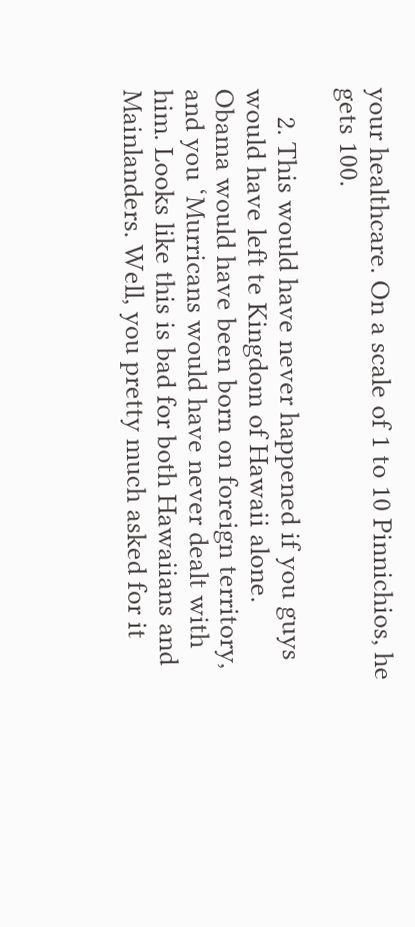your healthcare. On a scale of 1 to 10 Pinnichios, he gets 100.

    2. This would have never happened if you guys would have left te Kingdom of Hawaii alone. Obama would have been born on foreign territory, and you ‘Murricans would have never dealt with him. Looks like this is bad for both Hawaiians and Mainlanders. Well, you pretty much asked for it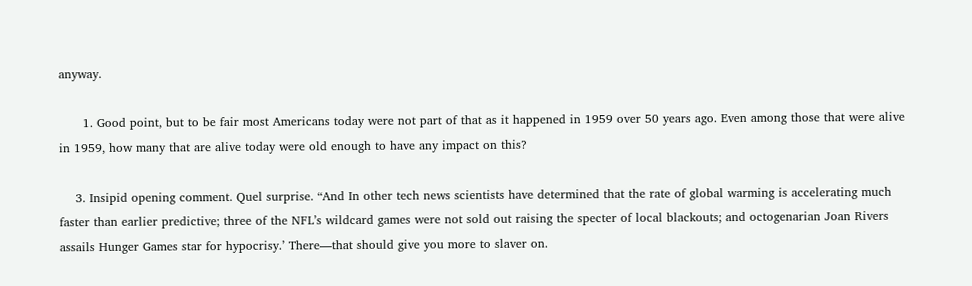anyway.

      1. Good point, but to be fair most Americans today were not part of that as it happened in 1959 over 50 years ago. Even among those that were alive in 1959, how many that are alive today were old enough to have any impact on this?

    3. Insipid opening comment. Quel surprise. “And In other tech news scientists have determined that the rate of global warming is accelerating much faster than earlier predictive; three of the NFL’s wildcard games were not sold out raising the specter of local blackouts; and octogenarian Joan Rivers assails Hunger Games star for hypocrisy.’ There—that should give you more to slaver on.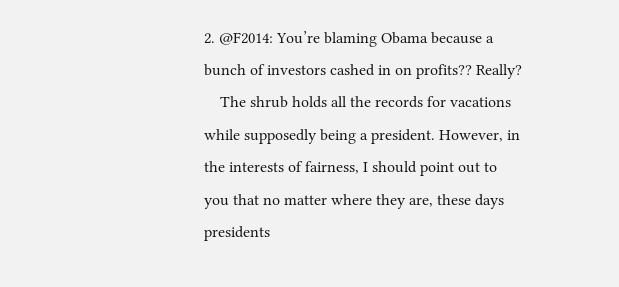2. @F2014: You’re blaming Obama because a bunch of investors cashed in on profits?? Really?
    The shrub holds all the records for vacations while supposedly being a president. However, in the interests of fairness, I should point out to you that no matter where they are, these days presidents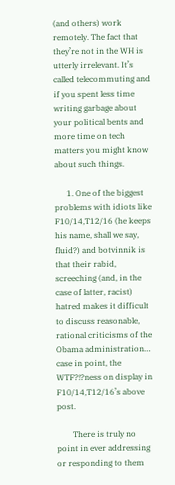(and others) work remotely. The fact that they’re not in the WH is utterly irrelevant. It’s called telecommuting and if you spent less time writing garbage about your political bents and more time on tech matters you might know about such things.

      1. One of the biggest problems with idiots like F10/14,T12/16 (he keeps his name, shall we say, fluid?) and botvinnik is that their rabid, screeching (and, in the case of latter, racist) hatred makes it difficult to discuss reasonable, rational criticisms of the Obama administration… case in point, the WTF?!?ness on display in F10/14,T12/16’s above post.

        There is truly no point in ever addressing or responding to them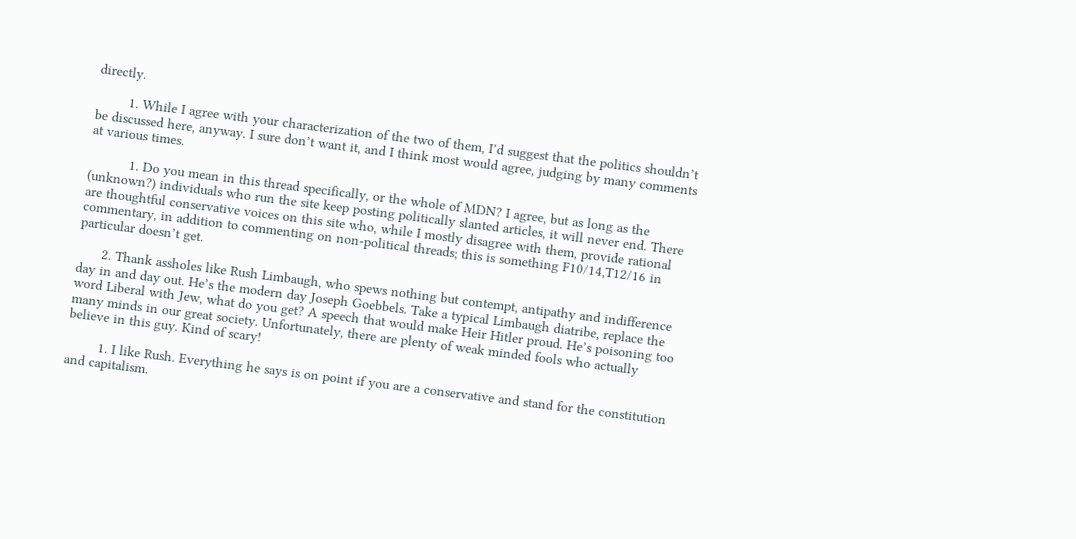directly.

        1. While I agree with your characterization of the two of them, I’d suggest that the politics shouldn’t be discussed here, anyway. I sure don’t want it, and I think most would agree, judging by many comments at various times.

          1. Do you mean in this thread specifically, or the whole of MDN? I agree, but as long as the (unknown?) individuals who run the site keep posting politically slanted articles, it will never end. There are thoughtful conservative voices on this site who, while I mostly disagree with them, provide rational commentary, in addition to commenting on non-political threads; this is something F10/14,T12/16 in particular doesn’t get.

      2. Thank assholes like Rush Limbaugh, who spews nothing but contempt, antipathy and indifference day in and day out. He’s the modern day Joseph Goebbels. Take a typical Limbaugh diatribe, replace the word Liberal with Jew, what do you get? A speech that would make Heir Hitler proud. He’s poisoning too many minds in our great society. Unfortunately, there are plenty of weak minded fools who actually believe in this guy. Kind of scary!

        1. I like Rush. Everything he says is on point if you are a conservative and stand for the constitution and capitalism.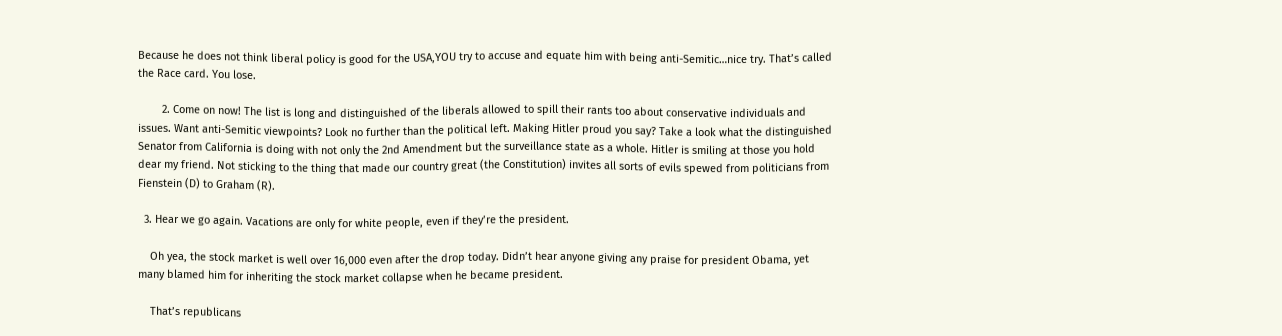Because he does not think liberal policy is good for the USA,YOU try to accuse and equate him with being anti-Semitic…nice try. That’s called the Race card. You lose.

        2. Come on now! The list is long and distinguished of the liberals allowed to spill their rants too about conservative individuals and issues. Want anti-Semitic viewpoints? Look no further than the political left. Making Hitler proud you say? Take a look what the distinguished Senator from California is doing with not only the 2nd Amendment but the surveillance state as a whole. Hitler is smiling at those you hold dear my friend. Not sticking to the thing that made our country great (the Constitution) invites all sorts of evils spewed from politicians from Fienstein (D) to Graham (R).

  3. Hear we go again. Vacations are only for white people, even if they’re the president.

    Oh yea, the stock market is well over 16,000 even after the drop today. Didn’t hear anyone giving any praise for president Obama, yet many blamed him for inheriting the stock market collapse when he became president.

    That’s republicans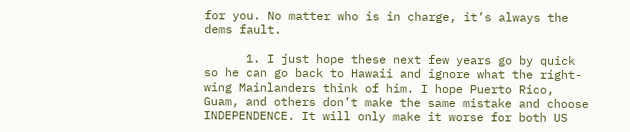for you. No matter who is in charge, it’s always the dems fault.

      1. I just hope these next few years go by quick so he can go back to Hawaii and ignore what the right-wing Mainlanders think of him. I hope Puerto Rico, Guam, and others don’t make the same mistake and choose INDEPENDENCE. It will only make it worse for both US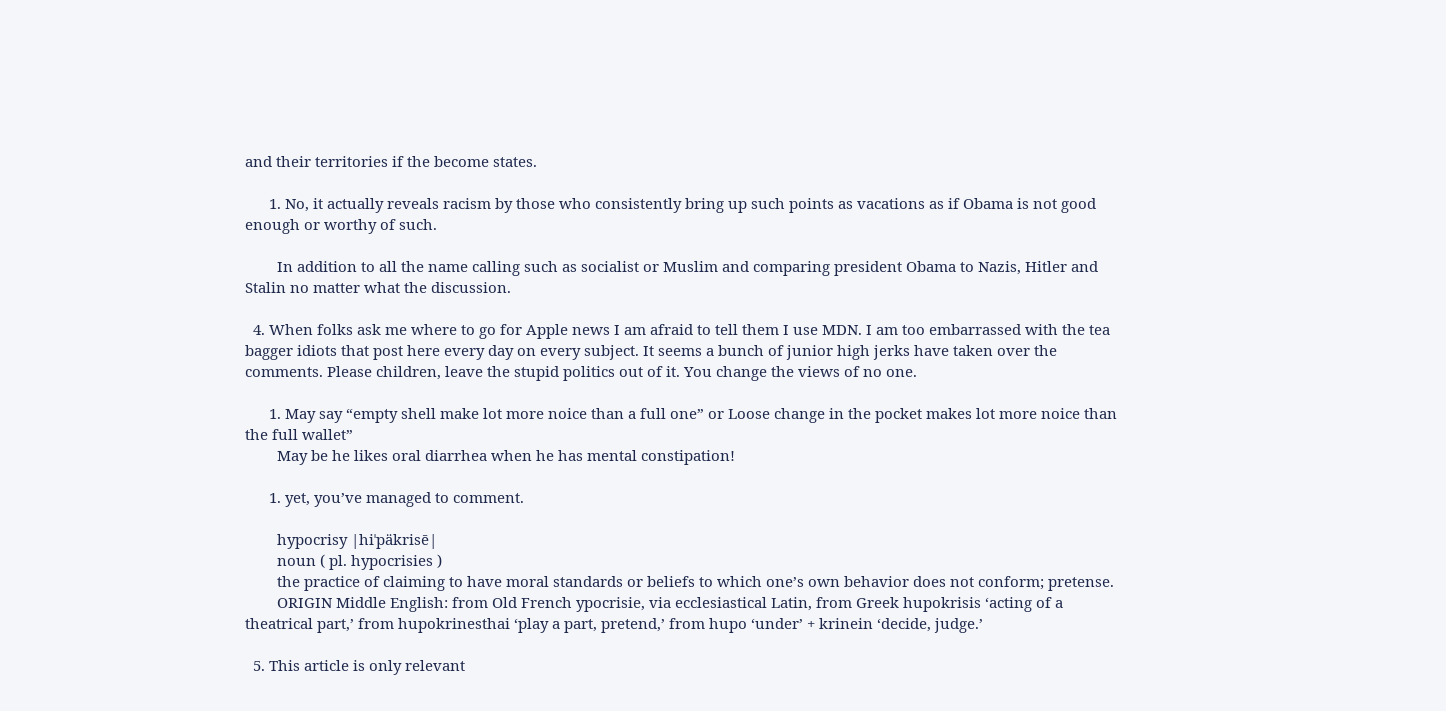and their territories if the become states.

      1. No, it actually reveals racism by those who consistently bring up such points as vacations as if Obama is not good enough or worthy of such.

        In addition to all the name calling such as socialist or Muslim and comparing president Obama to Nazis, Hitler and Stalin no matter what the discussion.

  4. When folks ask me where to go for Apple news I am afraid to tell them I use MDN. I am too embarrassed with the tea bagger idiots that post here every day on every subject. It seems a bunch of junior high jerks have taken over the comments. Please children, leave the stupid politics out of it. You change the views of no one.

      1. May say “empty shell make lot more noice than a full one” or Loose change in the pocket makes lot more noice than the full wallet”
        May be he likes oral diarrhea when he has mental constipation!

      1. yet, you’ve managed to comment.

        hypocrisy |hiˈpäkrisē|
        noun ( pl. hypocrisies )
        the practice of claiming to have moral standards or beliefs to which one’s own behavior does not conform; pretense.
        ORIGIN Middle English: from Old French ypocrisie, via ecclesiastical Latin, from Greek hupokrisis ‘acting of a theatrical part,’ from hupokrinesthai ‘play a part, pretend,’ from hupo ‘under’ + krinein ‘decide, judge.’

  5. This article is only relevant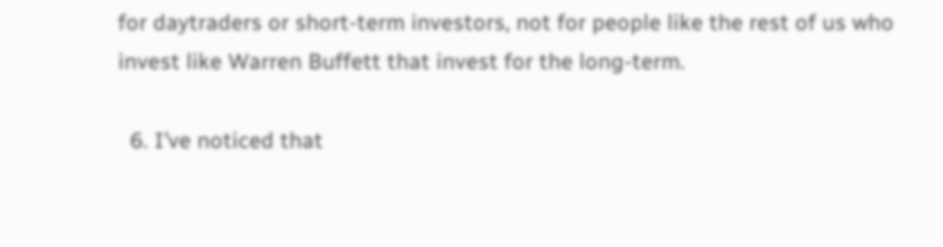for daytraders or short-term investors, not for people like the rest of us who invest like Warren Buffett that invest for the long-term.

  6. I’ve noticed that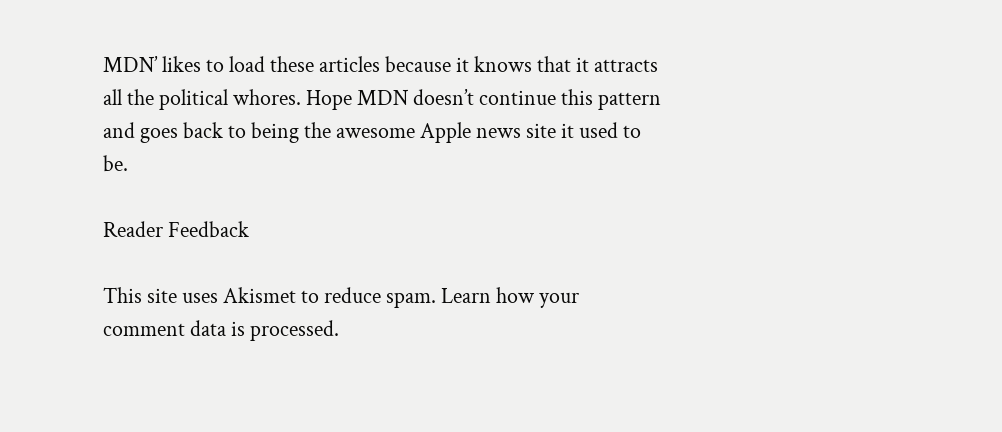MDN’ likes to load these articles because it knows that it attracts all the political whores. Hope MDN doesn’t continue this pattern and goes back to being the awesome Apple news site it used to be.

Reader Feedback

This site uses Akismet to reduce spam. Learn how your comment data is processed.